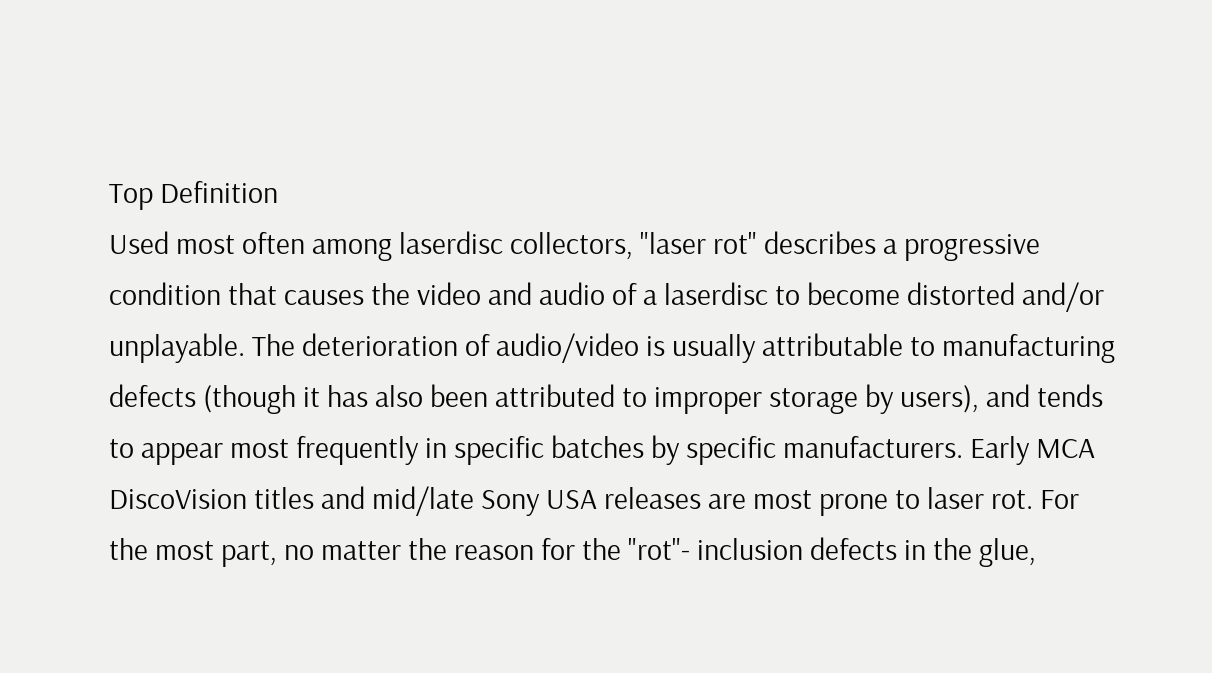Top Definition
Used most often among laserdisc collectors, "laser rot" describes a progressive condition that causes the video and audio of a laserdisc to become distorted and/or unplayable. The deterioration of audio/video is usually attributable to manufacturing defects (though it has also been attributed to improper storage by users), and tends to appear most frequently in specific batches by specific manufacturers. Early MCA DiscoVision titles and mid/late Sony USA releases are most prone to laser rot. For the most part, no matter the reason for the "rot"- inclusion defects in the glue,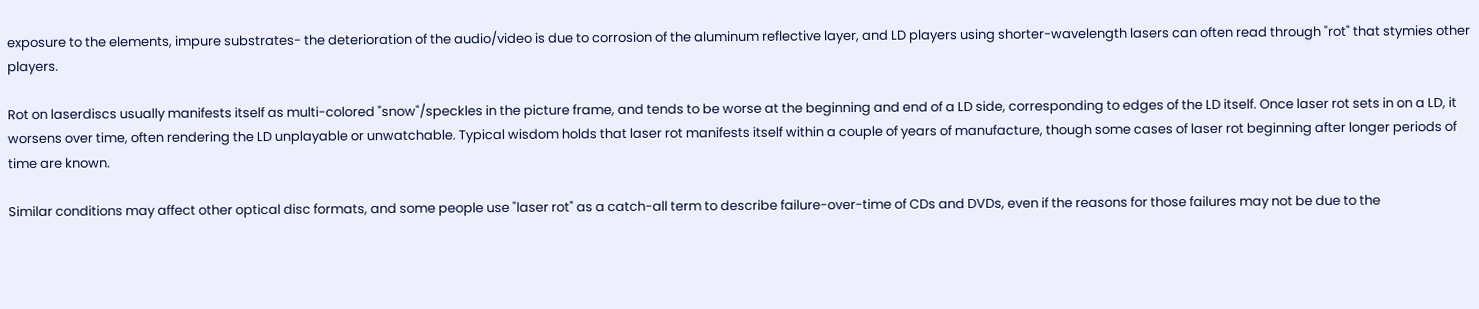exposure to the elements, impure substrates- the deterioration of the audio/video is due to corrosion of the aluminum reflective layer, and LD players using shorter-wavelength lasers can often read through "rot" that stymies other players.

Rot on laserdiscs usually manifests itself as multi-colored "snow"/speckles in the picture frame, and tends to be worse at the beginning and end of a LD side, corresponding to edges of the LD itself. Once laser rot sets in on a LD, it worsens over time, often rendering the LD unplayable or unwatchable. Typical wisdom holds that laser rot manifests itself within a couple of years of manufacture, though some cases of laser rot beginning after longer periods of time are known.

Similar conditions may affect other optical disc formats, and some people use "laser rot" as a catch-all term to describe failure-over-time of CDs and DVDs, even if the reasons for those failures may not be due to the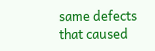same defects that caused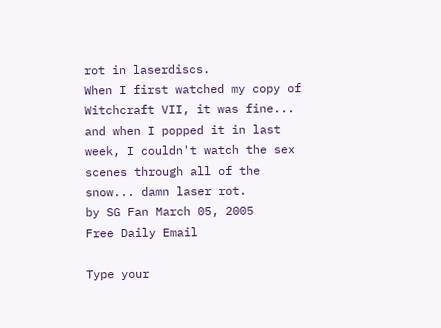rot in laserdiscs.
When I first watched my copy of Witchcraft VII, it was fine... and when I popped it in last week, I couldn't watch the sex scenes through all of the snow... damn laser rot.
by SG Fan March 05, 2005
Free Daily Email

Type your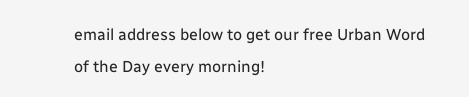email address below to get our free Urban Word of the Day every morning!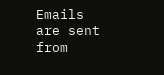Emails are sent from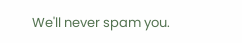We'll never spam you.